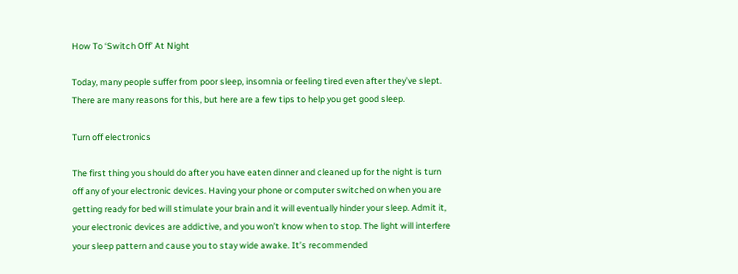How To ‘Switch Off’ At Night

Today, many people suffer from poor sleep, insomnia or feeling tired even after they’ve slept. There are many reasons for this, but here are a few tips to help you get good sleep.

Turn off electronics

The first thing you should do after you have eaten dinner and cleaned up for the night is turn off any of your electronic devices. Having your phone or computer switched on when you are getting ready for bed will stimulate your brain and it will eventually hinder your sleep. Admit it, your electronic devices are addictive, and you won’t know when to stop. The light will interfere your sleep pattern and cause you to stay wide awake. It’s recommended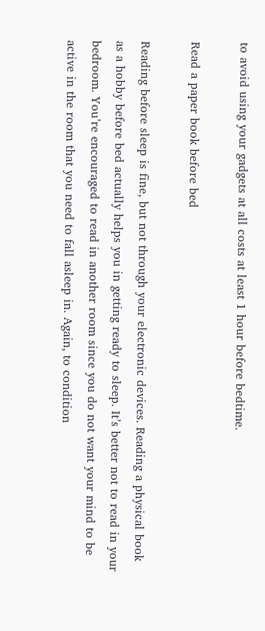to avoid using your gadgets at all costs at least 1 hour before bedtime.

Read a paper book before bed

Reading before sleep is fine, but not through your electronic devices. Reading a physical book as a hobby before bed actually helps you in getting ready to sleep. It’s better not to read in your bedroom. You’re encouraged to read in another room since you do not want your mind to be active in the room that you need to fall asleep in. Again, to condition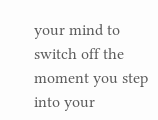your mind to switch off the moment you step into your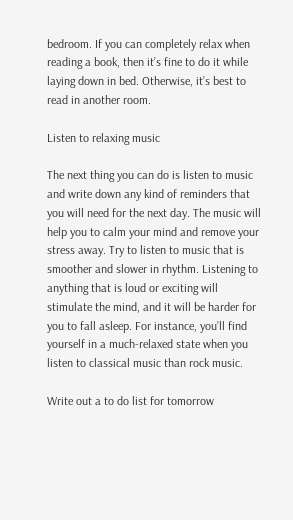bedroom. If you can completely relax when reading a book, then it’s fine to do it while laying down in bed. Otherwise, it’s best to read in another room.

Listen to relaxing music

The next thing you can do is listen to music and write down any kind of reminders that you will need for the next day. The music will help you to calm your mind and remove your stress away. Try to listen to music that is smoother and slower in rhythm. Listening to anything that is loud or exciting will stimulate the mind, and it will be harder for you to fall asleep. For instance, you’ll find yourself in a much-relaxed state when you listen to classical music than rock music.

Write out a to do list for tomorrow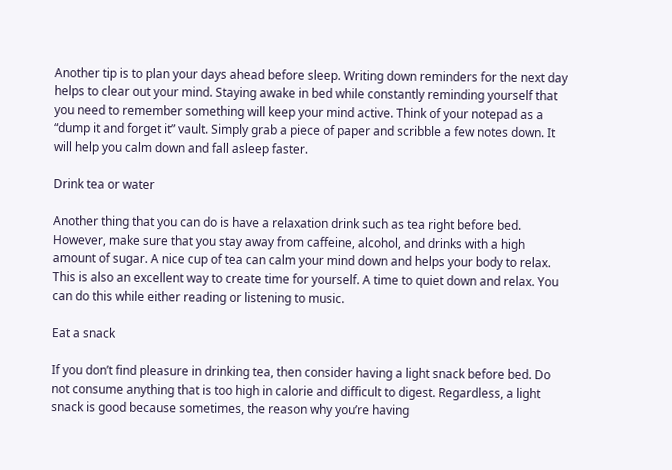Another tip is to plan your days ahead before sleep. Writing down reminders for the next day helps to clear out your mind. Staying awake in bed while constantly reminding yourself that you need to remember something will keep your mind active. Think of your notepad as a “dump it and forget it” vault. Simply grab a piece of paper and scribble a few notes down. It will help you calm down and fall asleep faster.

Drink tea or water

Another thing that you can do is have a relaxation drink such as tea right before bed. However, make sure that you stay away from caffeine, alcohol, and drinks with a high amount of sugar. A nice cup of tea can calm your mind down and helps your body to relax. This is also an excellent way to create time for yourself. A time to quiet down and relax. You can do this while either reading or listening to music.

Eat a snack

If you don’t find pleasure in drinking tea, then consider having a light snack before bed. Do not consume anything that is too high in calorie and difficult to digest. Regardless, a light snack is good because sometimes, the reason why you’re having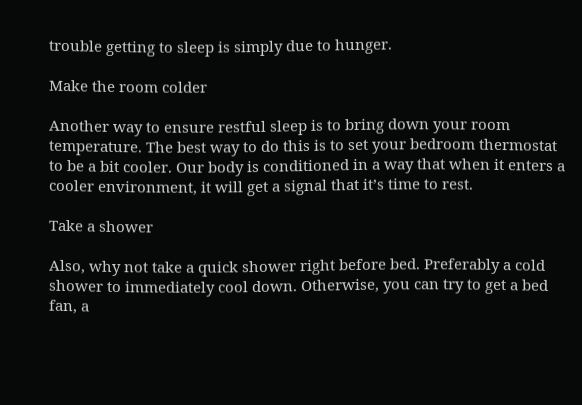trouble getting to sleep is simply due to hunger.

Make the room colder

Another way to ensure restful sleep is to bring down your room temperature. The best way to do this is to set your bedroom thermostat to be a bit cooler. Our body is conditioned in a way that when it enters a cooler environment, it will get a signal that it’s time to rest.

Take a shower

Also, why not take a quick shower right before bed. Preferably a cold shower to immediately cool down. Otherwise, you can try to get a bed fan, a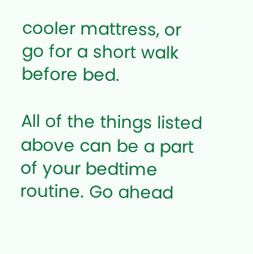cooler mattress, or go for a short walk before bed.

All of the things listed above can be a part of your bedtime routine. Go ahead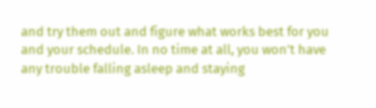and try them out and figure what works best for you and your schedule. In no time at all, you won’t have any trouble falling asleep and staying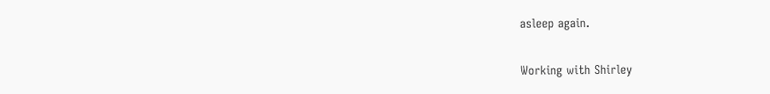asleep again.

Working with Shirley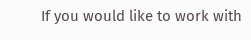If you would like to work with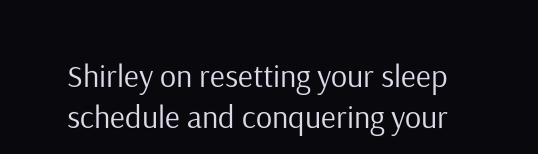Shirley on resetting your sleep schedule and conquering your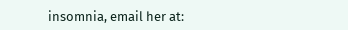insomnia, email her at: